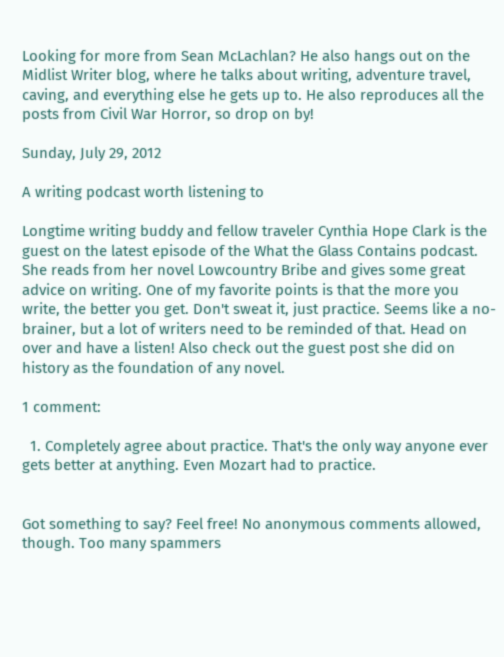Looking for more from Sean McLachlan? He also hangs out on the Midlist Writer blog, where he talks about writing, adventure travel, caving, and everything else he gets up to. He also reproduces all the posts from Civil War Horror, so drop on by!

Sunday, July 29, 2012

A writing podcast worth listening to

Longtime writing buddy and fellow traveler Cynthia Hope Clark is the guest on the latest episode of the What the Glass Contains podcast. She reads from her novel Lowcountry Bribe and gives some great advice on writing. One of my favorite points is that the more you write, the better you get. Don't sweat it, just practice. Seems like a no-brainer, but a lot of writers need to be reminded of that. Head on over and have a listen! Also check out the guest post she did on history as the foundation of any novel.

1 comment:

  1. Completely agree about practice. That's the only way anyone ever gets better at anything. Even Mozart had to practice.


Got something to say? Feel free! No anonymous comments allowed, though. Too many spammers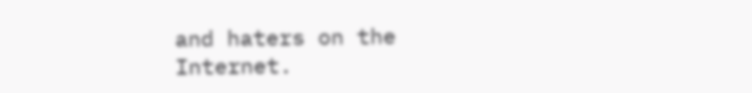and haters on the Internet.